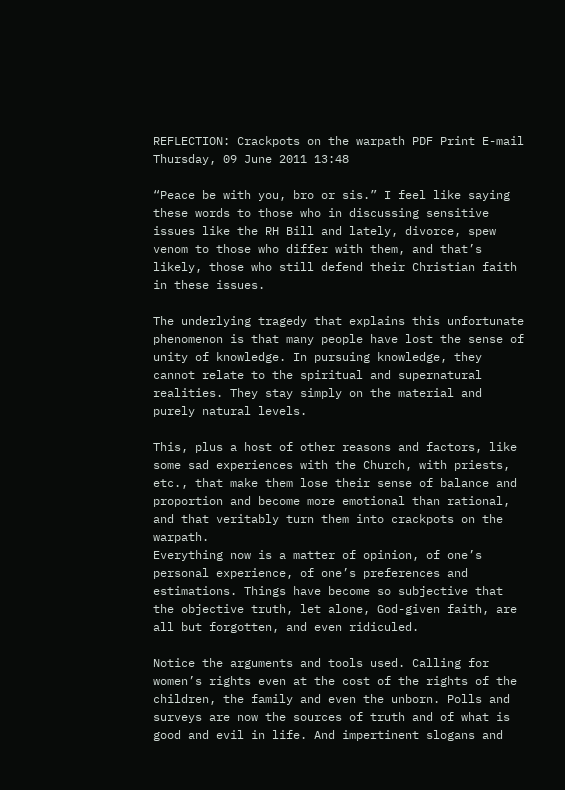REFLECTION: Crackpots on the warpath PDF Print E-mail
Thursday, 09 June 2011 13:48

“Peace be with you, bro or sis.” I feel like saying these words to those who in discussing sensitive issues like the RH Bill and lately, divorce, spew venom to those who differ with them, and that’s likely, those who still defend their Christian faith in these issues.

The underlying tragedy that explains this unfortunate phenomenon is that many people have lost the sense of unity of knowledge. In pursuing knowledge, they cannot relate to the spiritual and supernatural realities. They stay simply on the material and purely natural levels.

This, plus a host of other reasons and factors, like some sad experiences with the Church, with priests, etc., that make them lose their sense of balance and proportion and become more emotional than rational, and that veritably turn them into crackpots on the warpath.
Everything now is a matter of opinion, of one’s personal experience, of one’s preferences and estimations. Things have become so subjective that the objective truth, let alone, God-given faith, are all but forgotten, and even ridiculed.

Notice the arguments and tools used. Calling for women’s rights even at the cost of the rights of the children, the family and even the unborn. Polls and surveys are now the sources of truth and of what is good and evil in life. And impertinent slogans and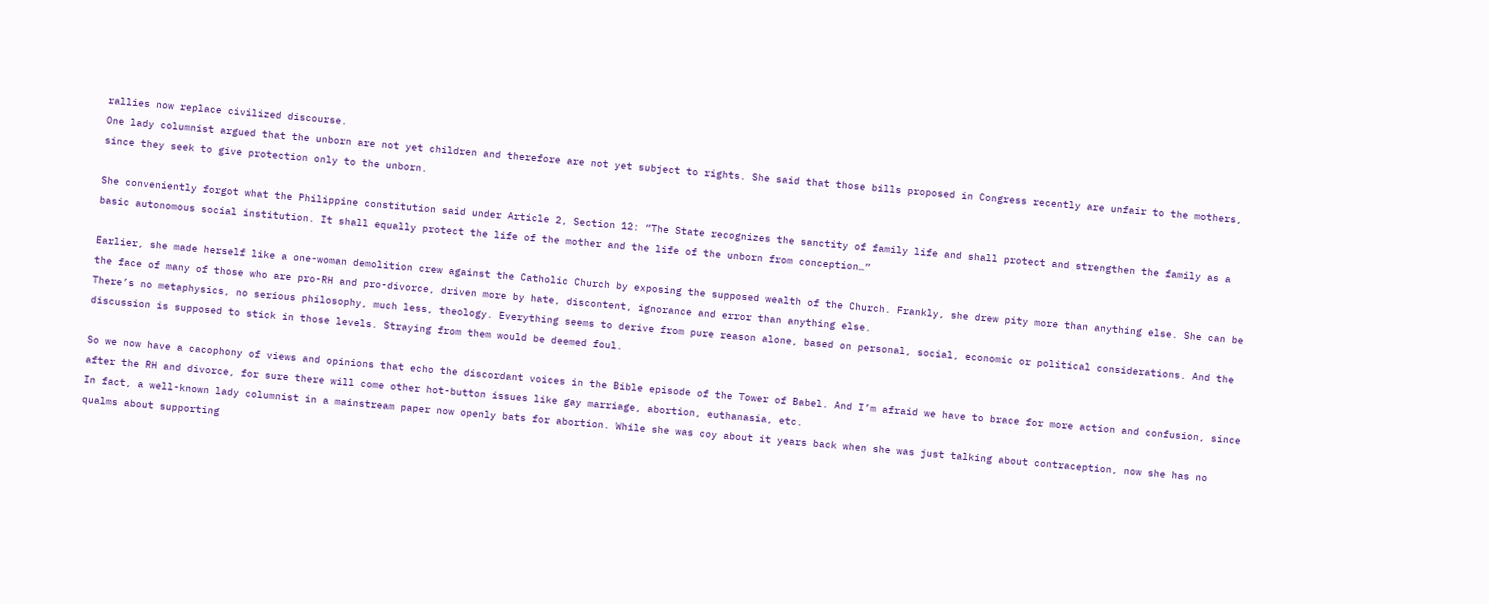rallies now replace civilized discourse.
One lady columnist argued that the unborn are not yet children and therefore are not yet subject to rights. She said that those bills proposed in Congress recently are unfair to the mothers, since they seek to give protection only to the unborn.

She conveniently forgot what the Philippine constitution said under Article 2, Section 12: “The State recognizes the sanctity of family life and shall protect and strengthen the family as a basic autonomous social institution. It shall equally protect the life of the mother and the life of the unborn from conception…”

Earlier, she made herself like a one-woman demolition crew against the Catholic Church by exposing the supposed wealth of the Church. Frankly, she drew pity more than anything else. She can be the face of many of those who are pro-RH and pro-divorce, driven more by hate, discontent, ignorance and error than anything else.
There’s no metaphysics, no serious philosophy, much less, theology. Everything seems to derive from pure reason alone, based on personal, social, economic or political considerations. And the discussion is supposed to stick in those levels. Straying from them would be deemed foul.

So we now have a cacophony of views and opinions that echo the discordant voices in the Bible episode of the Tower of Babel. And I’m afraid we have to brace for more action and confusion, since after the RH and divorce, for sure there will come other hot-button issues like gay marriage, abortion, euthanasia, etc.
In fact, a well-known lady columnist in a mainstream paper now openly bats for abortion. While she was coy about it years back when she was just talking about contraception, now she has no qualms about supporting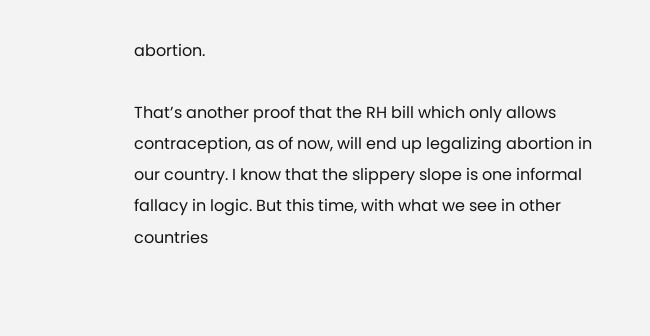abortion.

That’s another proof that the RH bill which only allows contraception, as of now, will end up legalizing abortion in our country. I know that the slippery slope is one informal fallacy in logic. But this time, with what we see in other countries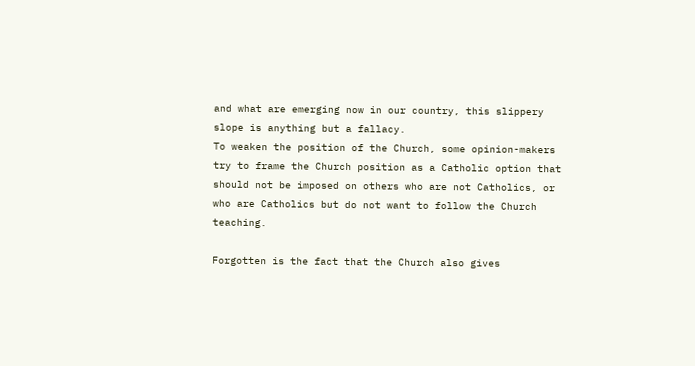and what are emerging now in our country, this slippery slope is anything but a fallacy.
To weaken the position of the Church, some opinion-makers try to frame the Church position as a Catholic option that should not be imposed on others who are not Catholics, or who are Catholics but do not want to follow the Church teaching.

Forgotten is the fact that the Church also gives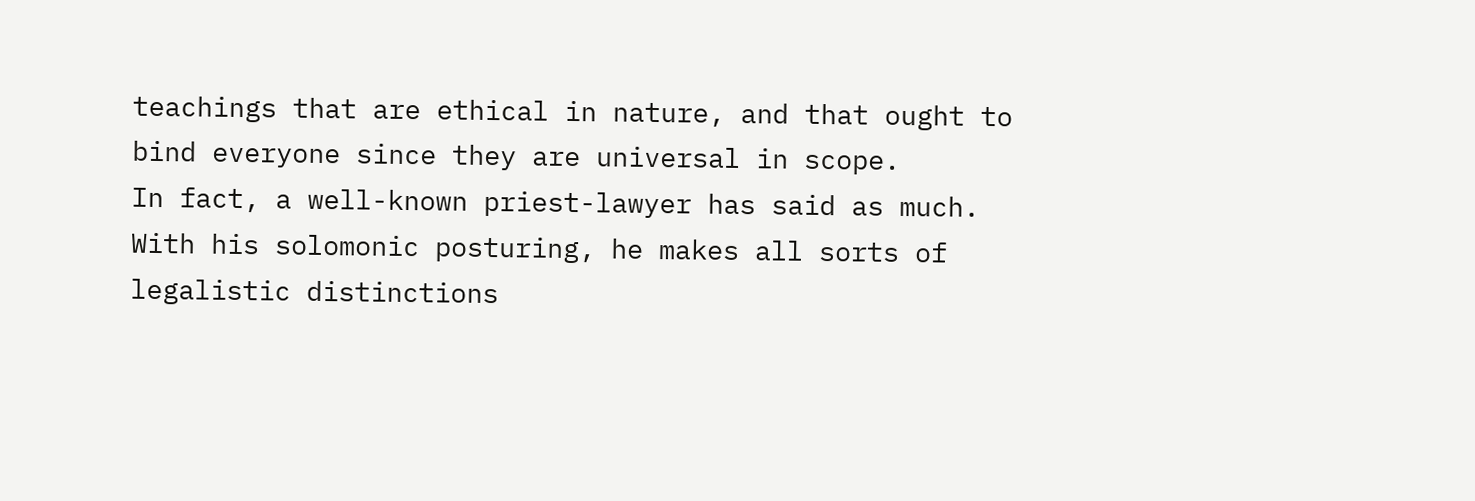teachings that are ethical in nature, and that ought to bind everyone since they are universal in scope.
In fact, a well-known priest-lawyer has said as much. With his solomonic posturing, he makes all sorts of legalistic distinctions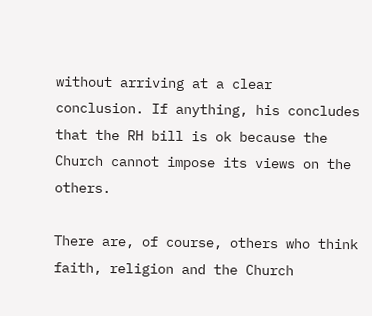without arriving at a clear conclusion. If anything, his concludes that the RH bill is ok because the Church cannot impose its views on the others.

There are, of course, others who think faith, religion and the Church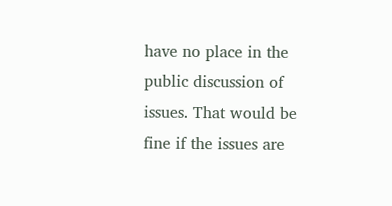have no place in the public discussion of issues. That would be fine if the issues are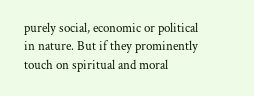purely social, economic or political in nature. But if they prominently touch on spiritual and moral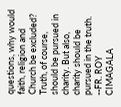questions, why would faith, religion and Church be excluded?
Truth, of course, should be pursued in charity. But also, charity should be pursued in the truth. --FR. ROY CIMAGALA